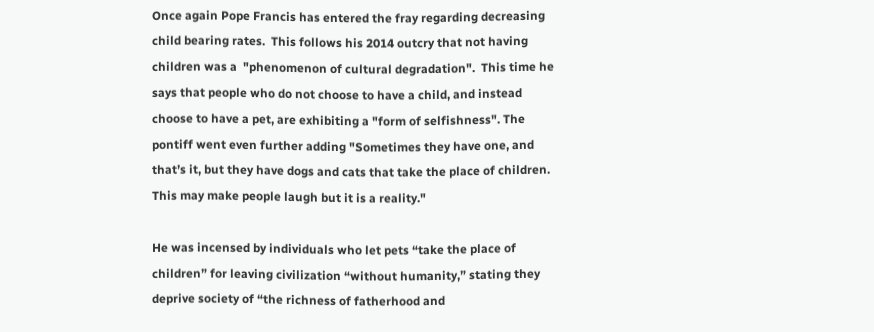Once again Pope Francis has entered the fray regarding decreasing child bearing rates.  This follows his 2014 outcry that not having children was a  "phenomenon of cultural degradation".  This time he says that people who do not choose to have a child, and instead choose to have a pet, are exhibiting a "form of selfishness". The pontiff went even further adding "Sometimes they have one, and that’s it, but they have dogs and cats that take the place of children. This may make people laugh but it is a reality."

He was incensed by individuals who let pets “take the place of children” for leaving civilization “without humanity,” stating they deprive society of “the richness of fatherhood and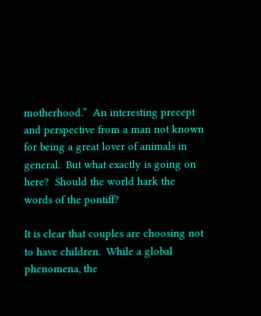motherhood.”  An interesting precept and perspective from a man not known for being a great lover of animals in general.  But what exactly is going on here?  Should the world hark the words of the pontiff?

It is clear that couples are choosing not to have children.  While a global phenomena, the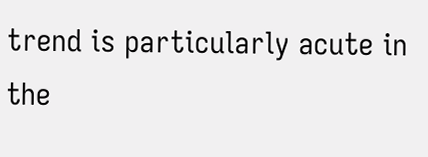trend is particularly acute in the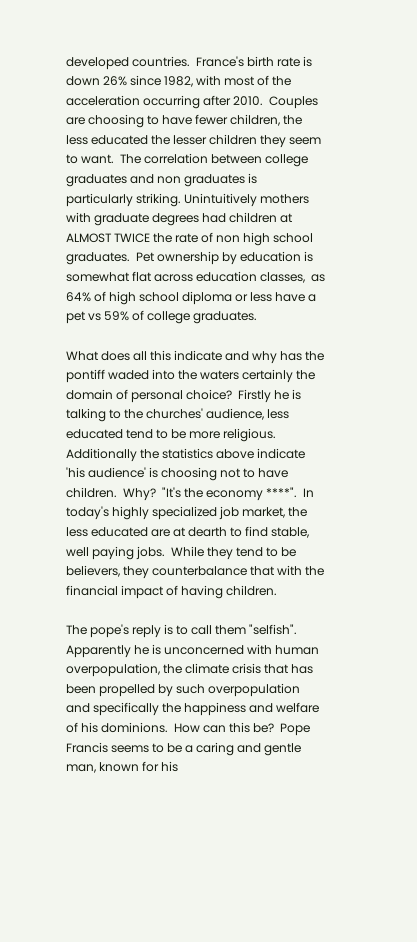developed countries.  France's birth rate is down 26% since 1982, with most of the acceleration occurring after 2010.  Couples are choosing to have fewer children, the less educated the lesser children they seem to want.  The correlation between college graduates and non graduates is particularly striking. Unintuitively mothers with graduate degrees had children at ALMOST TWICE the rate of non high school graduates.  Pet ownership by education is somewhat flat across education classes,  as 64% of high school diploma or less have a pet vs 59% of college graduates.

What does all this indicate and why has the pontiff waded into the waters certainly the domain of personal choice?  Firstly he is talking to the churches' audience, less educated tend to be more religious.  Additionally the statistics above indicate 'his audience' is choosing not to have children.  Why?  "It's the economy ****".  In today's highly specialized job market, the less educated are at dearth to find stable, well paying jobs.  While they tend to be believers, they counterbalance that with the financial impact of having children.

The pope's reply is to call them "selfish".  Apparently he is unconcerned with human overpopulation, the climate crisis that has been propelled by such overpopulation and specifically the happiness and welfare of his dominions.  How can this be?  Pope Francis seems to be a caring and gentle man, known for his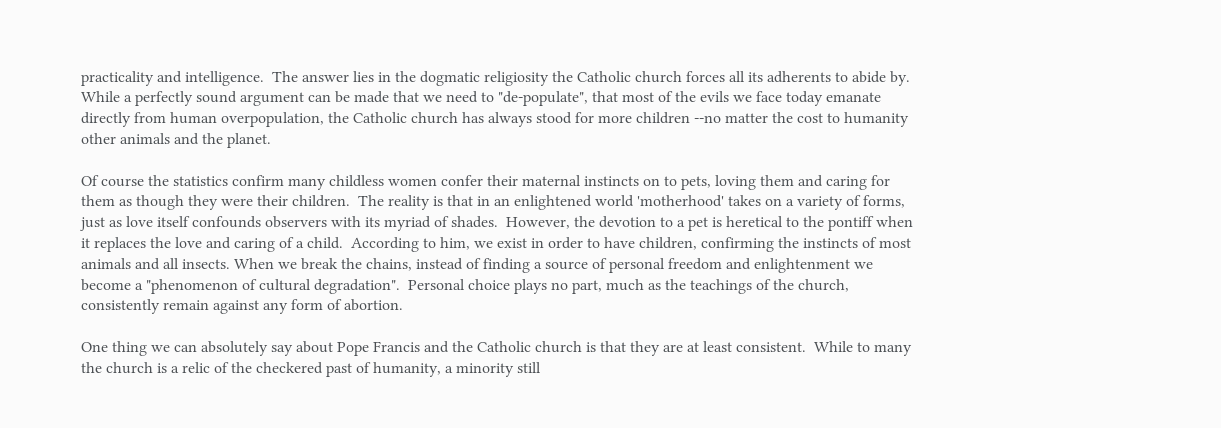practicality and intelligence.  The answer lies in the dogmatic religiosity the Catholic church forces all its adherents to abide by.  While a perfectly sound argument can be made that we need to "de-populate", that most of the evils we face today emanate directly from human overpopulation, the Catholic church has always stood for more children --no matter the cost to humanity other animals and the planet.

Of course the statistics confirm many childless women confer their maternal instincts on to pets, loving them and caring for them as though they were their children.  The reality is that in an enlightened world 'motherhood' takes on a variety of forms, just as love itself confounds observers with its myriad of shades.  However, the devotion to a pet is heretical to the pontiff when it replaces the love and caring of a child.  According to him, we exist in order to have children, confirming the instincts of most animals and all insects. When we break the chains, instead of finding a source of personal freedom and enlightenment we become a "phenomenon of cultural degradation".  Personal choice plays no part, much as the teachings of the church, consistently remain against any form of abortion.

One thing we can absolutely say about Pope Francis and the Catholic church is that they are at least consistent.  While to many the church is a relic of the checkered past of humanity, a minority still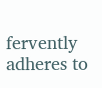fervently adheres to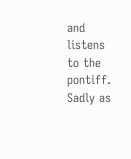and listens to the pontiff.  Sadly as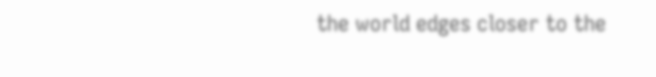the world edges closer to the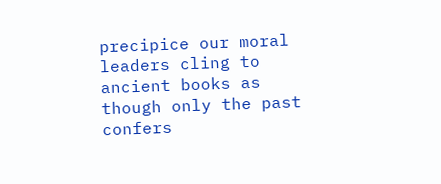precipice our moral leaders cling to ancient books as though only the past confers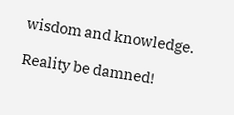wisdom and knowledge.

Reality be damned!